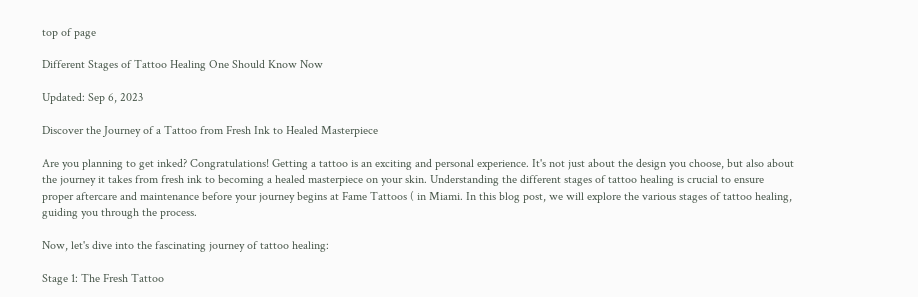top of page

Different Stages of Tattoo Healing One Should Know Now

Updated: Sep 6, 2023

Discover the Journey of a Tattoo from Fresh Ink to Healed Masterpiece

Are you planning to get inked? Congratulations! Getting a tattoo is an exciting and personal experience. It's not just about the design you choose, but also about the journey it takes from fresh ink to becoming a healed masterpiece on your skin. Understanding the different stages of tattoo healing is crucial to ensure proper aftercare and maintenance before your journey begins at Fame Tattoos ( in Miami. In this blog post, we will explore the various stages of tattoo healing, guiding you through the process.

Now, let's dive into the fascinating journey of tattoo healing:

Stage 1: The Fresh Tattoo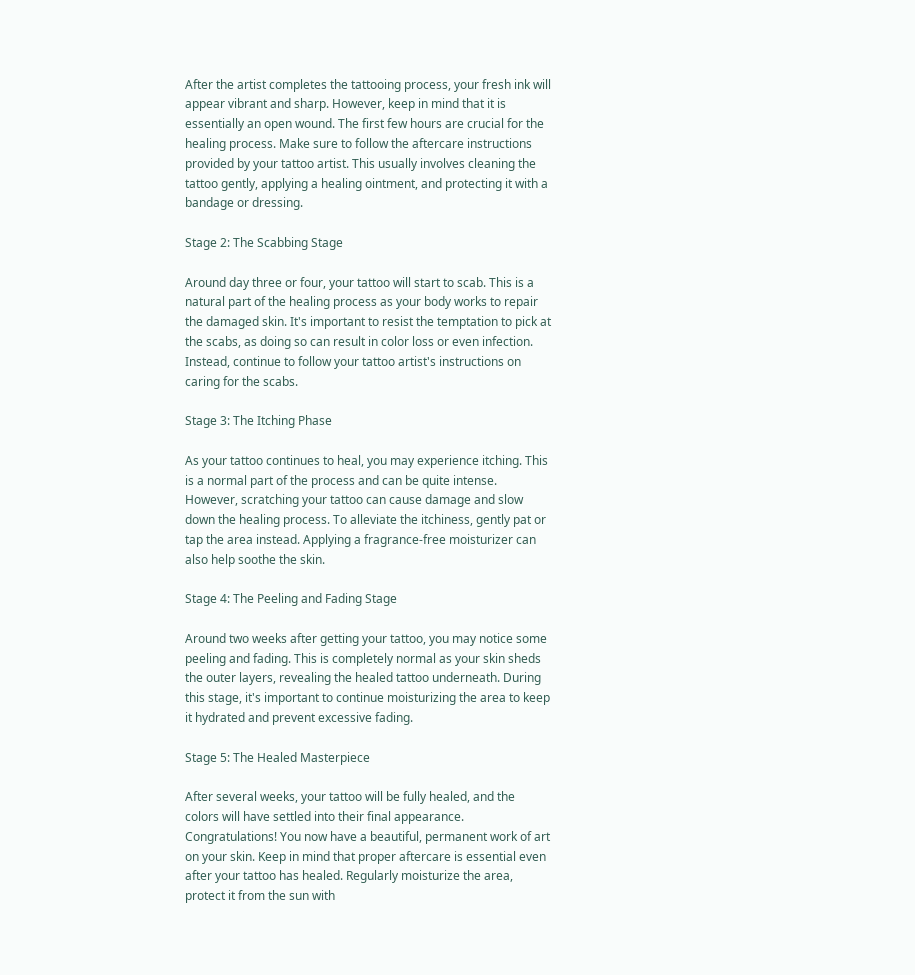After the artist completes the tattooing process, your fresh ink will appear vibrant and sharp. However, keep in mind that it is essentially an open wound. The first few hours are crucial for the healing process. Make sure to follow the aftercare instructions provided by your tattoo artist. This usually involves cleaning the tattoo gently, applying a healing ointment, and protecting it with a bandage or dressing.

Stage 2: The Scabbing Stage

Around day three or four, your tattoo will start to scab. This is a natural part of the healing process as your body works to repair the damaged skin. It's important to resist the temptation to pick at the scabs, as doing so can result in color loss or even infection. Instead, continue to follow your tattoo artist's instructions on caring for the scabs.

Stage 3: The Itching Phase

As your tattoo continues to heal, you may experience itching. This is a normal part of the process and can be quite intense. However, scratching your tattoo can cause damage and slow down the healing process. To alleviate the itchiness, gently pat or tap the area instead. Applying a fragrance-free moisturizer can also help soothe the skin.

Stage 4: The Peeling and Fading Stage

Around two weeks after getting your tattoo, you may notice some peeling and fading. This is completely normal as your skin sheds the outer layers, revealing the healed tattoo underneath. During this stage, it's important to continue moisturizing the area to keep it hydrated and prevent excessive fading.

Stage 5: The Healed Masterpiece

After several weeks, your tattoo will be fully healed, and the colors will have settled into their final appearance. Congratulations! You now have a beautiful, permanent work of art on your skin. Keep in mind that proper aftercare is essential even after your tattoo has healed. Regularly moisturize the area, protect it from the sun with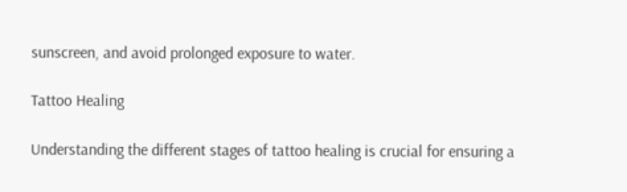sunscreen, and avoid prolonged exposure to water.

Tattoo Healing

Understanding the different stages of tattoo healing is crucial for ensuring a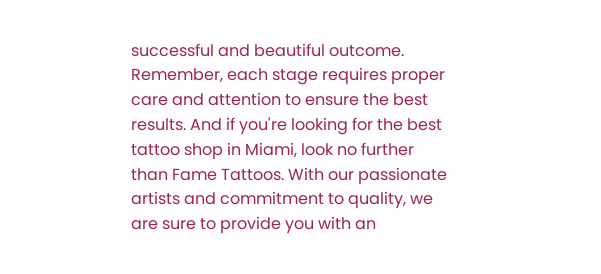successful and beautiful outcome. Remember, each stage requires proper care and attention to ensure the best results. And if you're looking for the best tattoo shop in Miami, look no further than Fame Tattoos. With our passionate artists and commitment to quality, we are sure to provide you with an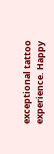exceptional tattoo experience. Happy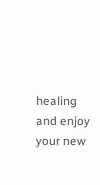healing and enjoy your new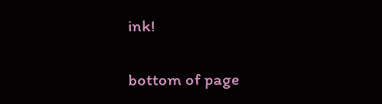ink!

bottom of page